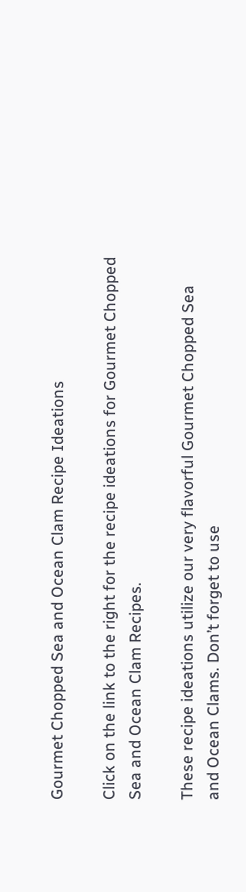Gourmet Chopped Sea and Ocean Clam Recipe Ideations

Click on the link to the right for the recipe ideations for Gourmet Chopped Sea and Ocean Clam Recipes.

These recipe ideations utilize our very flavorful Gourmet Chopped Sea and Ocean Clams. Don’t forget to use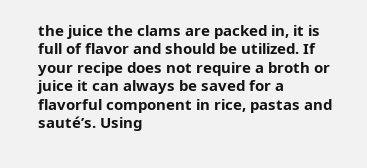the juice the clams are packed in, it is full of flavor and should be utilized. If your recipe does not require a broth or juice it can always be saved for a flavorful component in rice, pastas and sauté’s. Using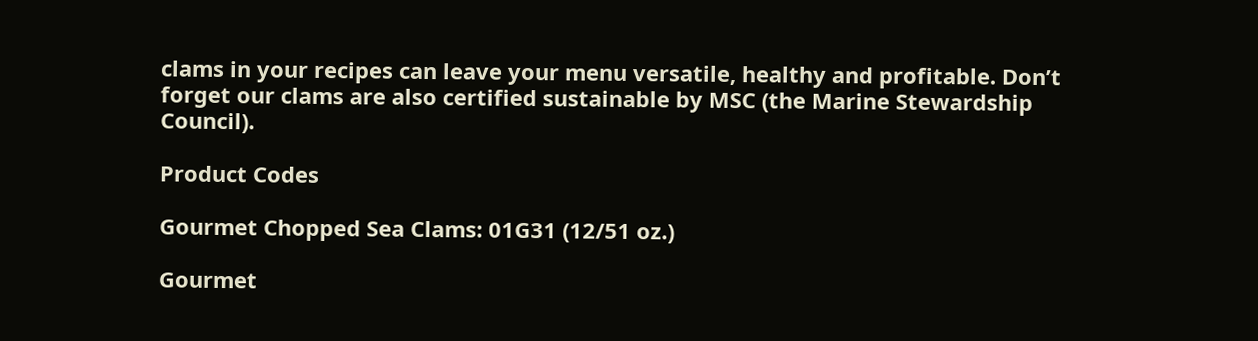clams in your recipes can leave your menu versatile, healthy and profitable. Don’t forget our clams are also certified sustainable by MSC (the Marine Stewardship Council).

Product Codes

Gourmet Chopped Sea Clams: 01G31 (12/51 oz.)

Gourmet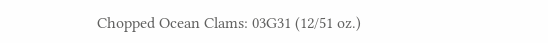Chopped Ocean Clams: 03G31 (12/51 oz.)